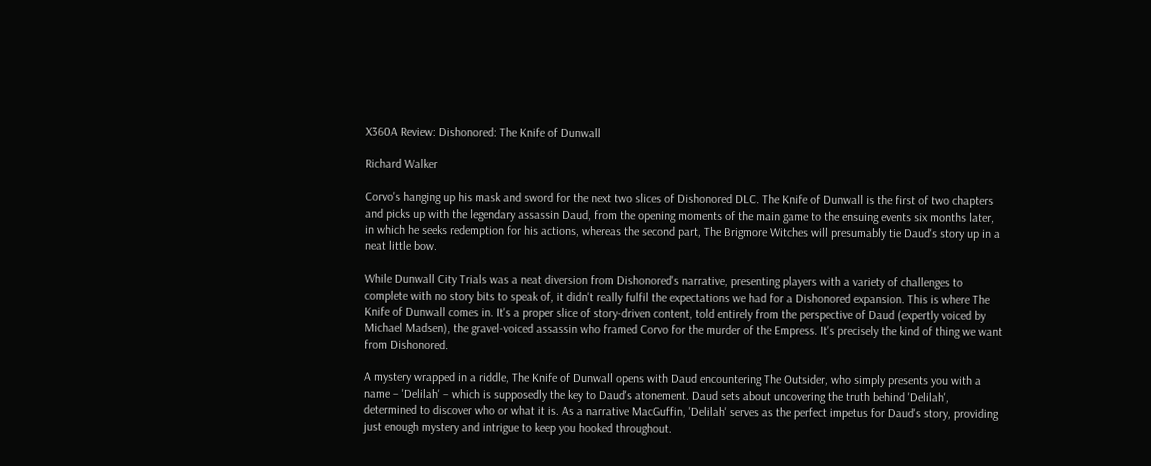X360A Review: Dishonored: The Knife of Dunwall

Richard Walker

Corvo's hanging up his mask and sword for the next two slices of Dishonored DLC. The Knife of Dunwall is the first of two chapters and picks up with the legendary assassin Daud, from the opening moments of the main game to the ensuing events six months later, in which he seeks redemption for his actions, whereas the second part, The Brigmore Witches will presumably tie Daud's story up in a neat little bow.

While Dunwall City Trials was a neat diversion from Dishonored's narrative, presenting players with a variety of challenges to complete with no story bits to speak of, it didn't really fulfil the expectations we had for a Dishonored expansion. This is where The Knife of Dunwall comes in. It's a proper slice of story-driven content, told entirely from the perspective of Daud (expertly voiced by Michael Madsen), the gravel-voiced assassin who framed Corvo for the murder of the Empress. It's precisely the kind of thing we want from Dishonored.

A mystery wrapped in a riddle, The Knife of Dunwall opens with Daud encountering The Outsider, who simply presents you with a name – 'Delilah' – which is supposedly the key to Daud's atonement. Daud sets about uncovering the truth behind 'Delilah', determined to discover who or what it is. As a narrative MacGuffin, 'Delilah' serves as the perfect impetus for Daud's story, providing just enough mystery and intrigue to keep you hooked throughout.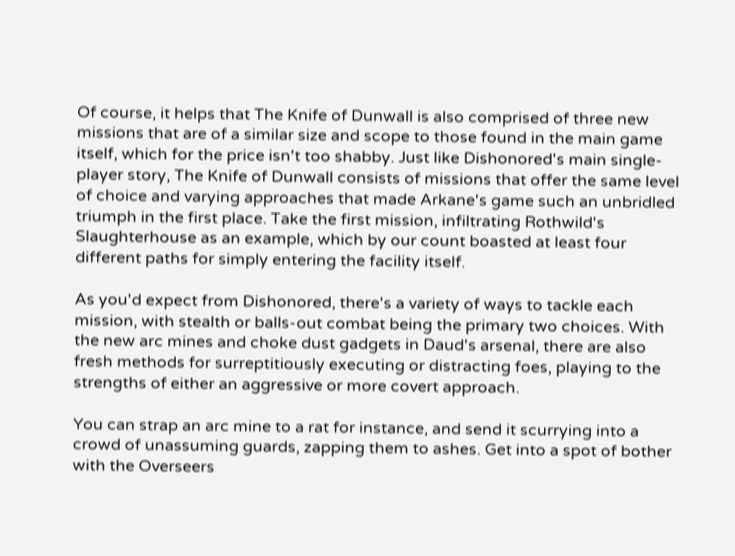Of course, it helps that The Knife of Dunwall is also comprised of three new missions that are of a similar size and scope to those found in the main game itself, which for the price isn't too shabby. Just like Dishonored's main single-player story, The Knife of Dunwall consists of missions that offer the same level of choice and varying approaches that made Arkane's game such an unbridled triumph in the first place. Take the first mission, infiltrating Rothwild's Slaughterhouse as an example, which by our count boasted at least four different paths for simply entering the facility itself.

As you'd expect from Dishonored, there's a variety of ways to tackle each mission, with stealth or balls-out combat being the primary two choices. With the new arc mines and choke dust gadgets in Daud's arsenal, there are also fresh methods for surreptitiously executing or distracting foes, playing to the strengths of either an aggressive or more covert approach.

You can strap an arc mine to a rat for instance, and send it scurrying into a crowd of unassuming guards, zapping them to ashes. Get into a spot of bother with the Overseers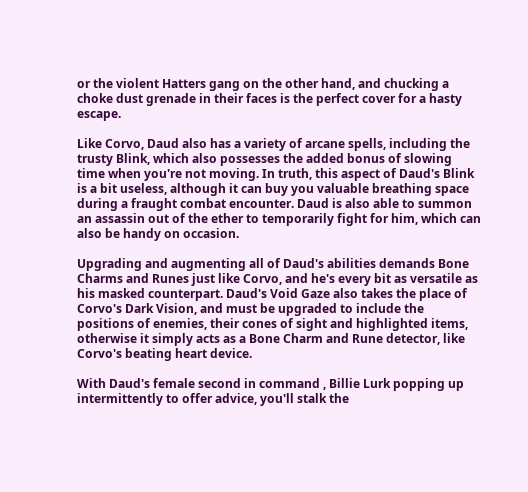or the violent Hatters gang on the other hand, and chucking a choke dust grenade in their faces is the perfect cover for a hasty escape.

Like Corvo, Daud also has a variety of arcane spells, including the trusty Blink, which also possesses the added bonus of slowing time when you're not moving. In truth, this aspect of Daud's Blink is a bit useless, although it can buy you valuable breathing space during a fraught combat encounter. Daud is also able to summon an assassin out of the ether to temporarily fight for him, which can also be handy on occasion.

Upgrading and augmenting all of Daud's abilities demands Bone Charms and Runes just like Corvo, and he's every bit as versatile as his masked counterpart. Daud's Void Gaze also takes the place of Corvo's Dark Vision, and must be upgraded to include the positions of enemies, their cones of sight and highlighted items, otherwise it simply acts as a Bone Charm and Rune detector, like Corvo's beating heart device.

With Daud's female second in command , Billie Lurk popping up intermittently to offer advice, you'll stalk the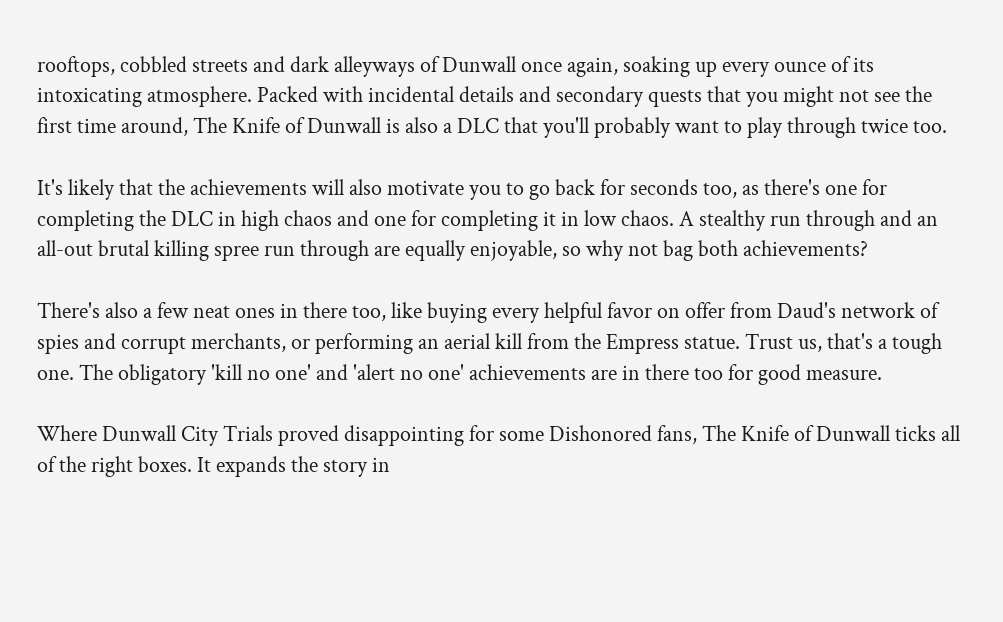rooftops, cobbled streets and dark alleyways of Dunwall once again, soaking up every ounce of its intoxicating atmosphere. Packed with incidental details and secondary quests that you might not see the first time around, The Knife of Dunwall is also a DLC that you'll probably want to play through twice too.

It's likely that the achievements will also motivate you to go back for seconds too, as there's one for completing the DLC in high chaos and one for completing it in low chaos. A stealthy run through and an all-out brutal killing spree run through are equally enjoyable, so why not bag both achievements?

There's also a few neat ones in there too, like buying every helpful favor on offer from Daud's network of spies and corrupt merchants, or performing an aerial kill from the Empress statue. Trust us, that's a tough one. The obligatory 'kill no one' and 'alert no one' achievements are in there too for good measure.

Where Dunwall City Trials proved disappointing for some Dishonored fans, The Knife of Dunwall ticks all of the right boxes. It expands the story in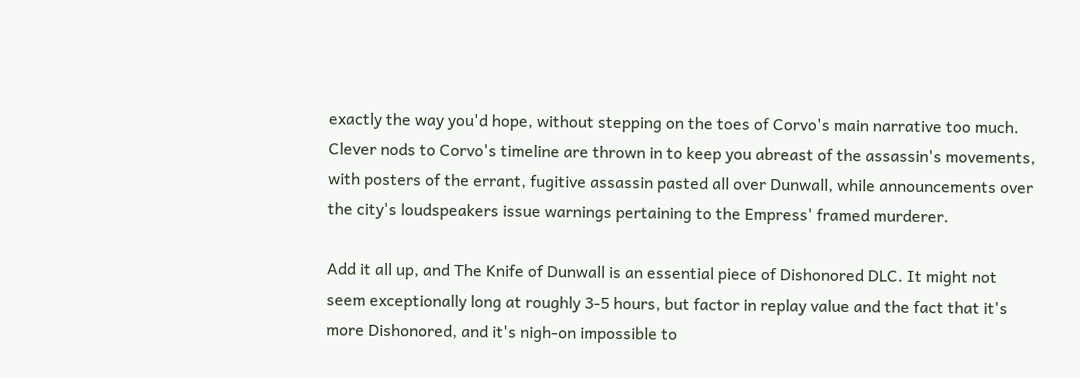exactly the way you'd hope, without stepping on the toes of Corvo's main narrative too much. Clever nods to Corvo's timeline are thrown in to keep you abreast of the assassin's movements, with posters of the errant, fugitive assassin pasted all over Dunwall, while announcements over the city's loudspeakers issue warnings pertaining to the Empress' framed murderer.

Add it all up, and The Knife of Dunwall is an essential piece of Dishonored DLC. It might not seem exceptionally long at roughly 3-5 hours, but factor in replay value and the fact that it's more Dishonored, and it's nigh-on impossible to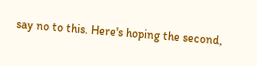say no to this. Here's hoping the second,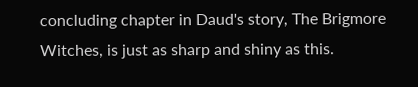concluding chapter in Daud's story, The Brigmore Witches, is just as sharp and shiny as this.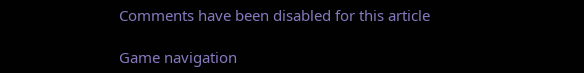Comments have been disabled for this article

Game navigation